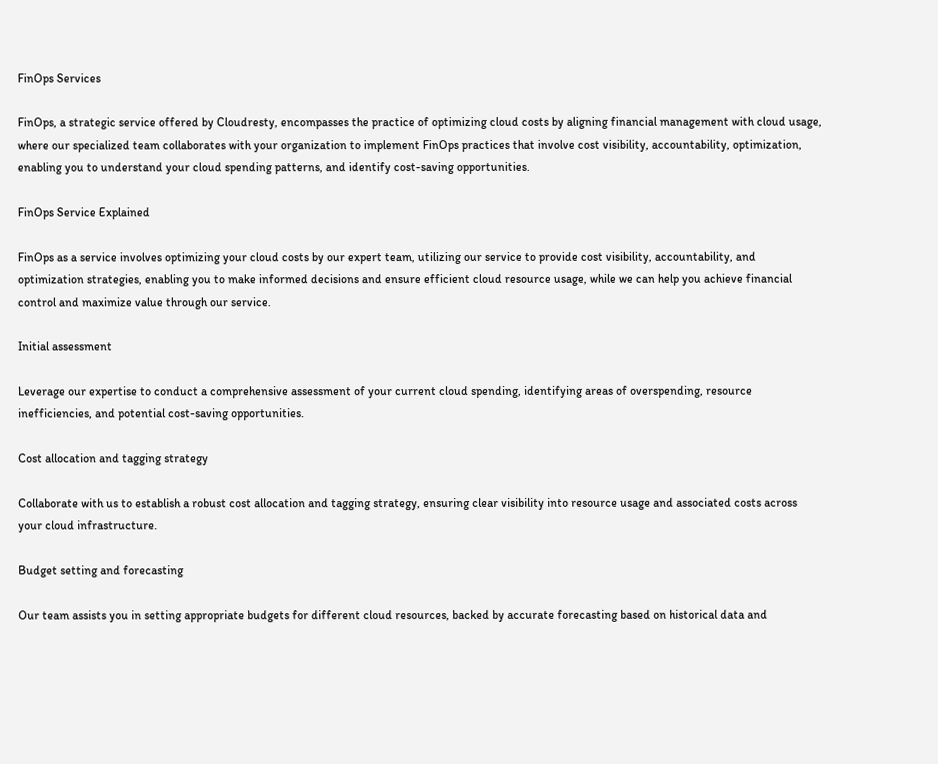FinOps Services

FinOps, a strategic service offered by Cloudresty, encompasses the practice of optimizing cloud costs by aligning financial management with cloud usage, where our specialized team collaborates with your organization to implement FinOps practices that involve cost visibility, accountability, optimization, enabling you to understand your cloud spending patterns, and identify cost-saving opportunities.

FinOps Service Explained

FinOps as a service involves optimizing your cloud costs by our expert team, utilizing our service to provide cost visibility, accountability, and optimization strategies, enabling you to make informed decisions and ensure efficient cloud resource usage, while we can help you achieve financial control and maximize value through our service.

Initial assessment

Leverage our expertise to conduct a comprehensive assessment of your current cloud spending, identifying areas of overspending, resource inefficiencies, and potential cost-saving opportunities.

Cost allocation and tagging strategy

Collaborate with us to establish a robust cost allocation and tagging strategy, ensuring clear visibility into resource usage and associated costs across your cloud infrastructure.

Budget setting and forecasting

Our team assists you in setting appropriate budgets for different cloud resources, backed by accurate forecasting based on historical data and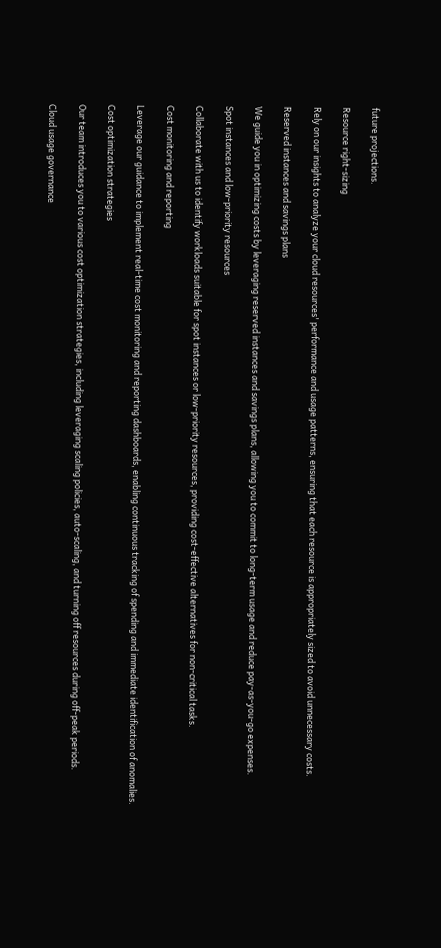future projections.

Resource right-sizing

Rely on our insights to analyze your cloud resources' performance and usage patterns, ensuring that each resource is appropriately sized to avoid unnecessary costs.

Reserved instances and savings plans

We guide you in optimizing costs by leveraging reserved instances and savings plans, allowing you to commit to long-term usage and reduce pay-as-you-go expenses.

Spot instances and low-priority resources

Collaborate with us to identify workloads suitable for spot instances or low-priority resources, providing cost-effective alternatives for non-critical tasks.

Cost monitoring and reporting

Leverage our guidance to implement real-time cost monitoring and reporting dashboards, enabling continuous tracking of spending and immediate identification of anomalies.

Cost optimization strategies

Our team introduces you to various cost optimization strategies, including leveraging scaling policies, auto-scaling, and turning off resources during off-peak periods.

Cloud usage governance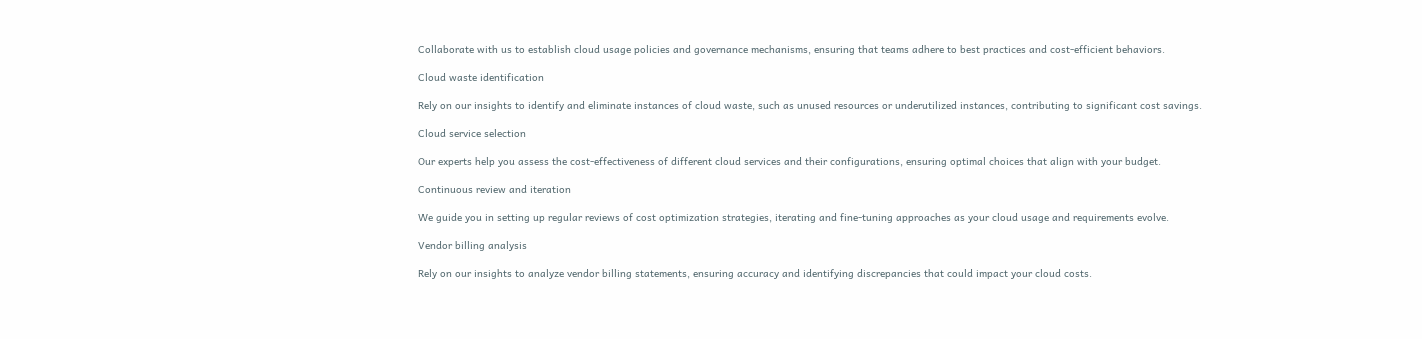Collaborate with us to establish cloud usage policies and governance mechanisms, ensuring that teams adhere to best practices and cost-efficient behaviors.

Cloud waste identification

Rely on our insights to identify and eliminate instances of cloud waste, such as unused resources or underutilized instances, contributing to significant cost savings.

Cloud service selection

Our experts help you assess the cost-effectiveness of different cloud services and their configurations, ensuring optimal choices that align with your budget.

Continuous review and iteration

We guide you in setting up regular reviews of cost optimization strategies, iterating and fine-tuning approaches as your cloud usage and requirements evolve.

Vendor billing analysis

Rely on our insights to analyze vendor billing statements, ensuring accuracy and identifying discrepancies that could impact your cloud costs.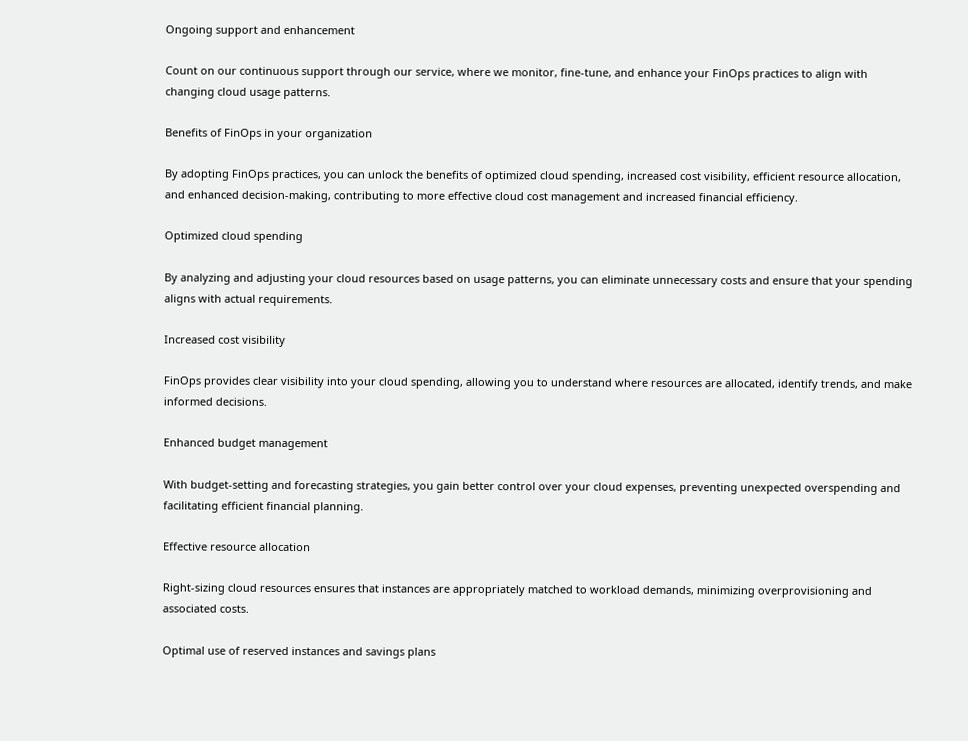Ongoing support and enhancement

Count on our continuous support through our service, where we monitor, fine-tune, and enhance your FinOps practices to align with changing cloud usage patterns.

Benefits of FinOps in your organization

By adopting FinOps practices, you can unlock the benefits of optimized cloud spending, increased cost visibility, efficient resource allocation, and enhanced decision-making, contributing to more effective cloud cost management and increased financial efficiency.

Optimized cloud spending

By analyzing and adjusting your cloud resources based on usage patterns, you can eliminate unnecessary costs and ensure that your spending aligns with actual requirements.

Increased cost visibility

FinOps provides clear visibility into your cloud spending, allowing you to understand where resources are allocated, identify trends, and make informed decisions.

Enhanced budget management

With budget-setting and forecasting strategies, you gain better control over your cloud expenses, preventing unexpected overspending and facilitating efficient financial planning.

Effective resource allocation

Right-sizing cloud resources ensures that instances are appropriately matched to workload demands, minimizing overprovisioning and associated costs.

Optimal use of reserved instances and savings plans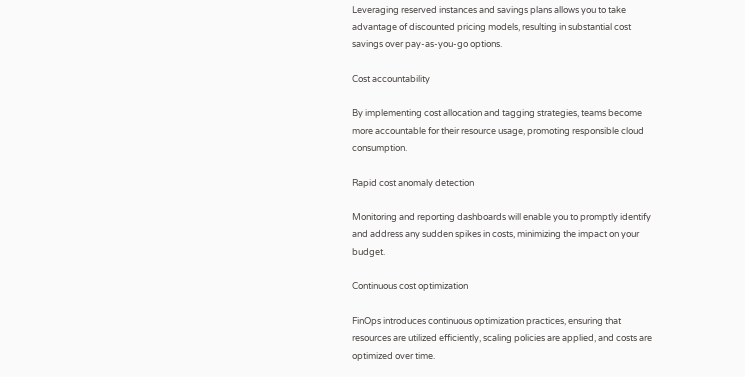Leveraging reserved instances and savings plans allows you to take advantage of discounted pricing models, resulting in substantial cost savings over pay-as-you-go options.

Cost accountability

By implementing cost allocation and tagging strategies, teams become more accountable for their resource usage, promoting responsible cloud consumption.

Rapid cost anomaly detection

Monitoring and reporting dashboards will enable you to promptly identify and address any sudden spikes in costs, minimizing the impact on your budget.

Continuous cost optimization

FinOps introduces continuous optimization practices, ensuring that resources are utilized efficiently, scaling policies are applied, and costs are optimized over time.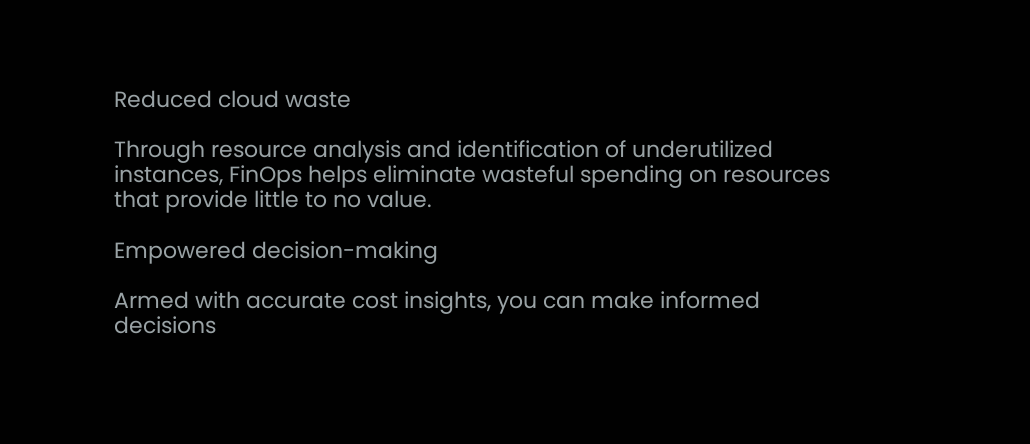Reduced cloud waste

Through resource analysis and identification of underutilized instances, FinOps helps eliminate wasteful spending on resources that provide little to no value.

Empowered decision-making

Armed with accurate cost insights, you can make informed decisions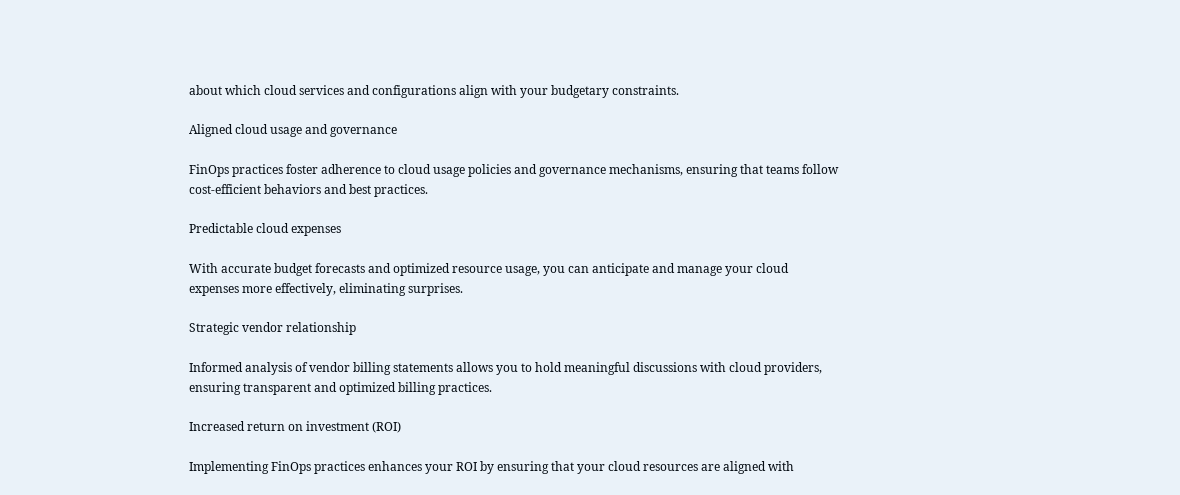about which cloud services and configurations align with your budgetary constraints.

Aligned cloud usage and governance

FinOps practices foster adherence to cloud usage policies and governance mechanisms, ensuring that teams follow cost-efficient behaviors and best practices.

Predictable cloud expenses

With accurate budget forecasts and optimized resource usage, you can anticipate and manage your cloud expenses more effectively, eliminating surprises.

Strategic vendor relationship

Informed analysis of vendor billing statements allows you to hold meaningful discussions with cloud providers, ensuring transparent and optimized billing practices.

Increased return on investment (ROI)

Implementing FinOps practices enhances your ROI by ensuring that your cloud resources are aligned with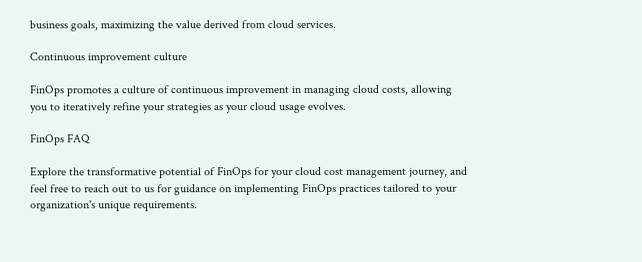business goals, maximizing the value derived from cloud services.

Continuous improvement culture

FinOps promotes a culture of continuous improvement in managing cloud costs, allowing you to iteratively refine your strategies as your cloud usage evolves.

FinOps FAQ

Explore the transformative potential of FinOps for your cloud cost management journey, and feel free to reach out to us for guidance on implementing FinOps practices tailored to your organization's unique requirements.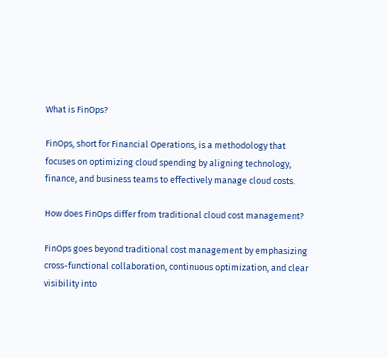What is FinOps?

FinOps, short for Financial Operations, is a methodology that focuses on optimizing cloud spending by aligning technology, finance, and business teams to effectively manage cloud costs.

How does FinOps differ from traditional cloud cost management?

FinOps goes beyond traditional cost management by emphasizing cross-functional collaboration, continuous optimization, and clear visibility into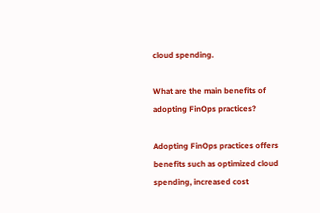cloud spending.

What are the main benefits of adopting FinOps practices?

Adopting FinOps practices offers benefits such as optimized cloud spending, increased cost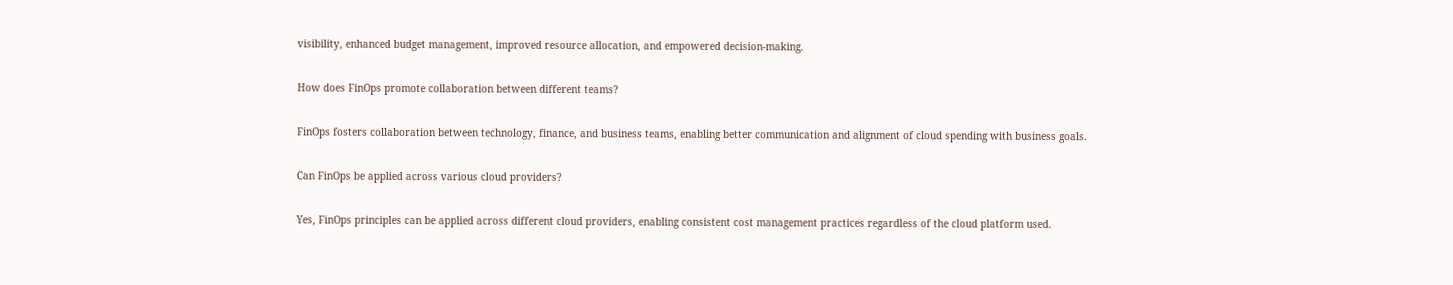visibility, enhanced budget management, improved resource allocation, and empowered decision-making.

How does FinOps promote collaboration between different teams?

FinOps fosters collaboration between technology, finance, and business teams, enabling better communication and alignment of cloud spending with business goals.

Can FinOps be applied across various cloud providers?

Yes, FinOps principles can be applied across different cloud providers, enabling consistent cost management practices regardless of the cloud platform used.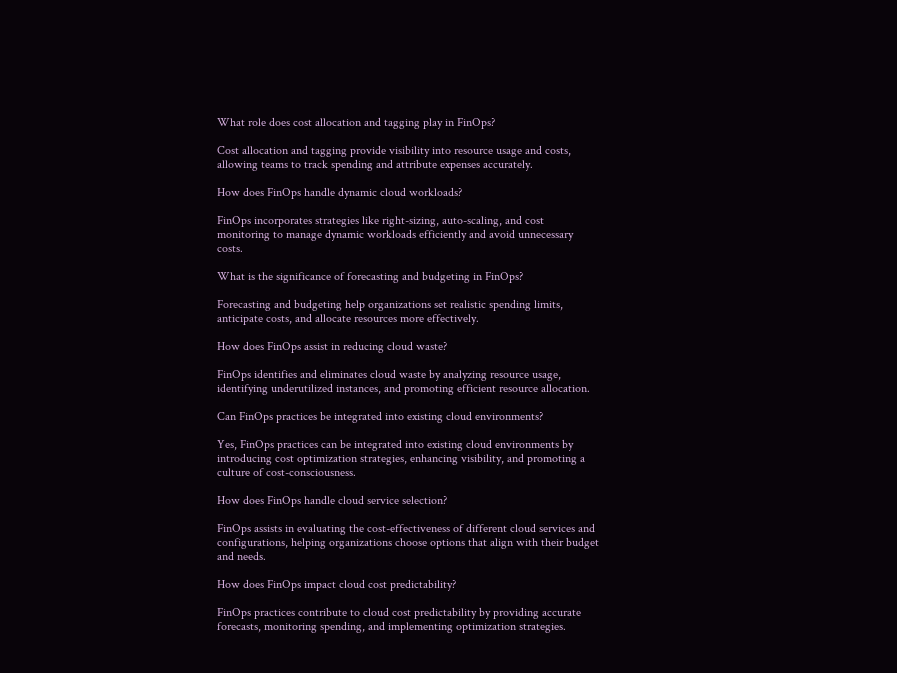What role does cost allocation and tagging play in FinOps?

Cost allocation and tagging provide visibility into resource usage and costs, allowing teams to track spending and attribute expenses accurately.

How does FinOps handle dynamic cloud workloads?

FinOps incorporates strategies like right-sizing, auto-scaling, and cost monitoring to manage dynamic workloads efficiently and avoid unnecessary costs.

What is the significance of forecasting and budgeting in FinOps?

Forecasting and budgeting help organizations set realistic spending limits, anticipate costs, and allocate resources more effectively.

How does FinOps assist in reducing cloud waste?

FinOps identifies and eliminates cloud waste by analyzing resource usage, identifying underutilized instances, and promoting efficient resource allocation.

Can FinOps practices be integrated into existing cloud environments?

Yes, FinOps practices can be integrated into existing cloud environments by introducing cost optimization strategies, enhancing visibility, and promoting a culture of cost-consciousness.

How does FinOps handle cloud service selection?

FinOps assists in evaluating the cost-effectiveness of different cloud services and configurations, helping organizations choose options that align with their budget and needs.

How does FinOps impact cloud cost predictability?

FinOps practices contribute to cloud cost predictability by providing accurate forecasts, monitoring spending, and implementing optimization strategies.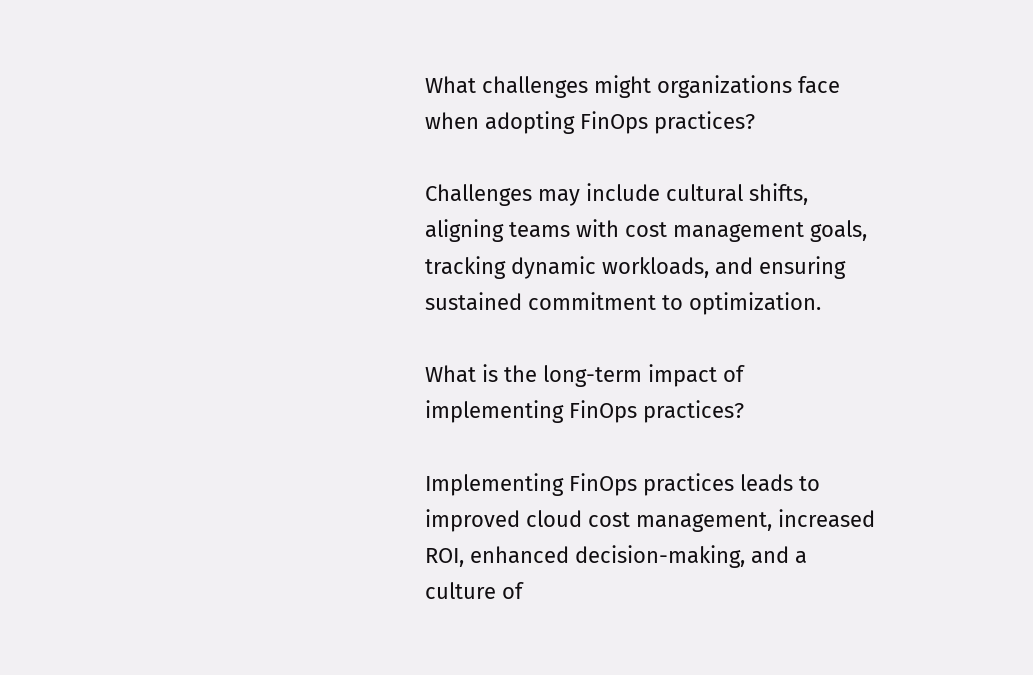What challenges might organizations face when adopting FinOps practices?

Challenges may include cultural shifts, aligning teams with cost management goals, tracking dynamic workloads, and ensuring sustained commitment to optimization.

What is the long-term impact of implementing FinOps practices?

Implementing FinOps practices leads to improved cloud cost management, increased ROI, enhanced decision-making, and a culture of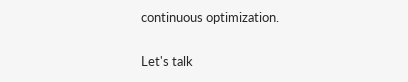continuous optimization.

Let's talk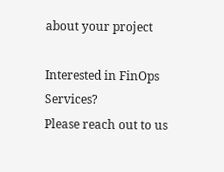about your project

Interested in FinOps Services?
Please reach out to us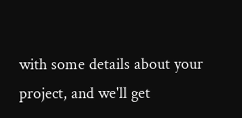with some details about your project, and we'll get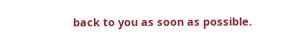back to you as soon as possible.